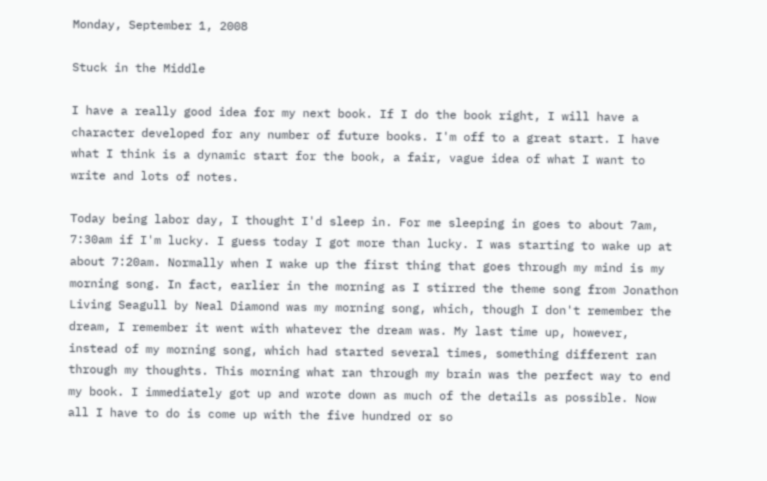Monday, September 1, 2008

Stuck in the Middle

I have a really good idea for my next book. If I do the book right, I will have a character developed for any number of future books. I'm off to a great start. I have what I think is a dynamic start for the book, a fair, vague idea of what I want to write and lots of notes.

Today being labor day, I thought I'd sleep in. For me sleeping in goes to about 7am, 7:30am if I'm lucky. I guess today I got more than lucky. I was starting to wake up at about 7:20am. Normally when I wake up the first thing that goes through my mind is my morning song. In fact, earlier in the morning as I stirred the theme song from Jonathon Living Seagull by Neal Diamond was my morning song, which, though I don't remember the dream, I remember it went with whatever the dream was. My last time up, however, instead of my morning song, which had started several times, something different ran through my thoughts. This morning what ran through my brain was the perfect way to end my book. I immediately got up and wrote down as much of the details as possible. Now all I have to do is come up with the five hundred or so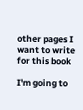other pages I want to write for this book

I'm going to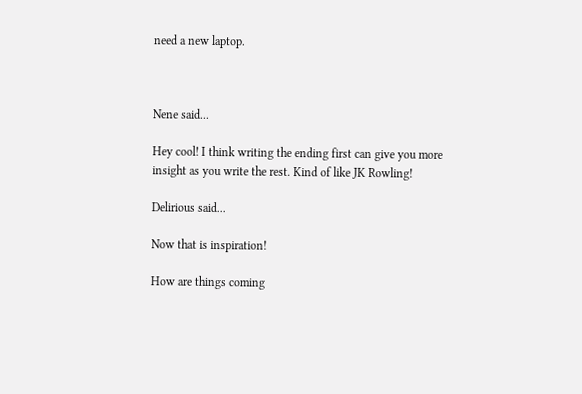need a new laptop.



Nene said...

Hey cool! I think writing the ending first can give you more insight as you write the rest. Kind of like JK Rowling!

Delirious said...

Now that is inspiration!

How are things coming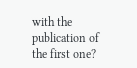with the publication of the first one?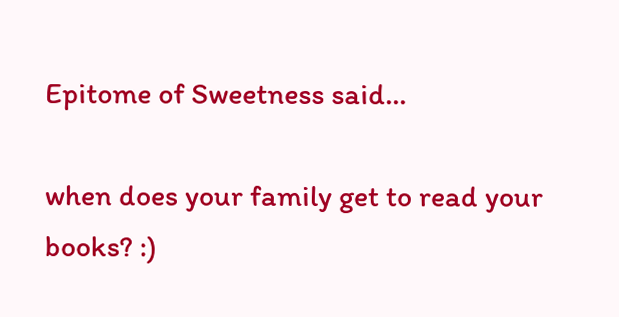Epitome of Sweetness said...

when does your family get to read your books? :)